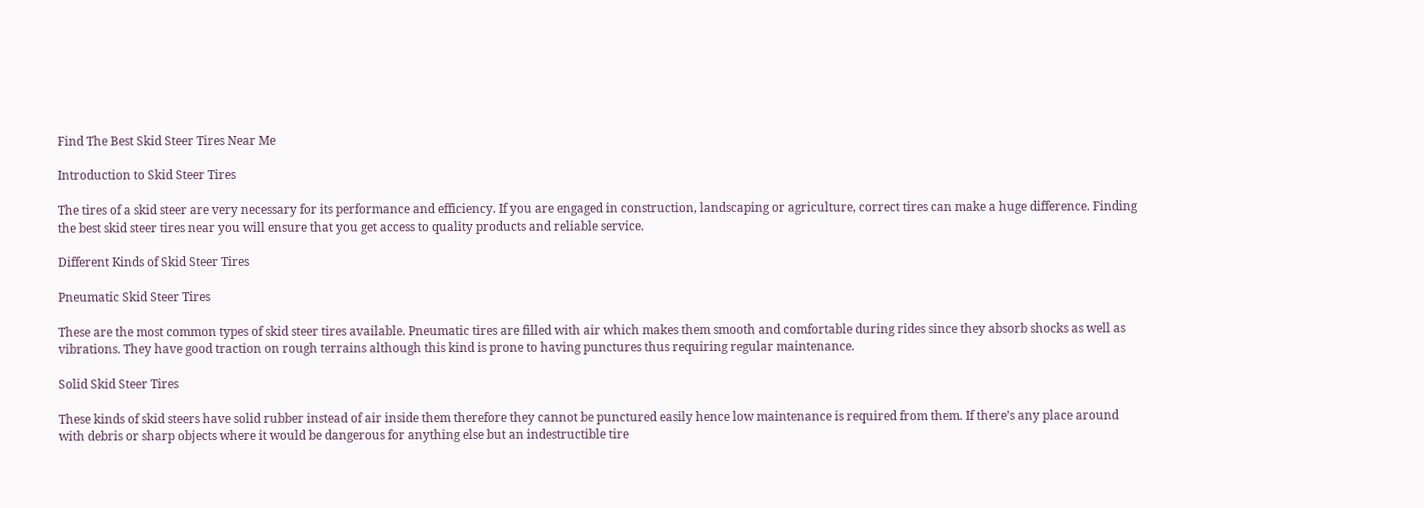Find The Best Skid Steer Tires Near Me

Introduction to Skid Steer Tires

The tires of a skid steer are very necessary for its performance and efficiency. If you are engaged in construction, landscaping or agriculture, correct tires can make a huge difference. Finding the best skid steer tires near you will ensure that you get access to quality products and reliable service.

Different Kinds of Skid Steer Tires

Pneumatic Skid Steer Tires

These are the most common types of skid steer tires available. Pneumatic tires are filled with air which makes them smooth and comfortable during rides since they absorb shocks as well as vibrations. They have good traction on rough terrains although this kind is prone to having punctures thus requiring regular maintenance.

Solid Skid Steer Tires

These kinds of skid steers have solid rubber instead of air inside them therefore they cannot be punctured easily hence low maintenance is required from them. If there’s any place around with debris or sharp objects where it would be dangerous for anything else but an indestructible tire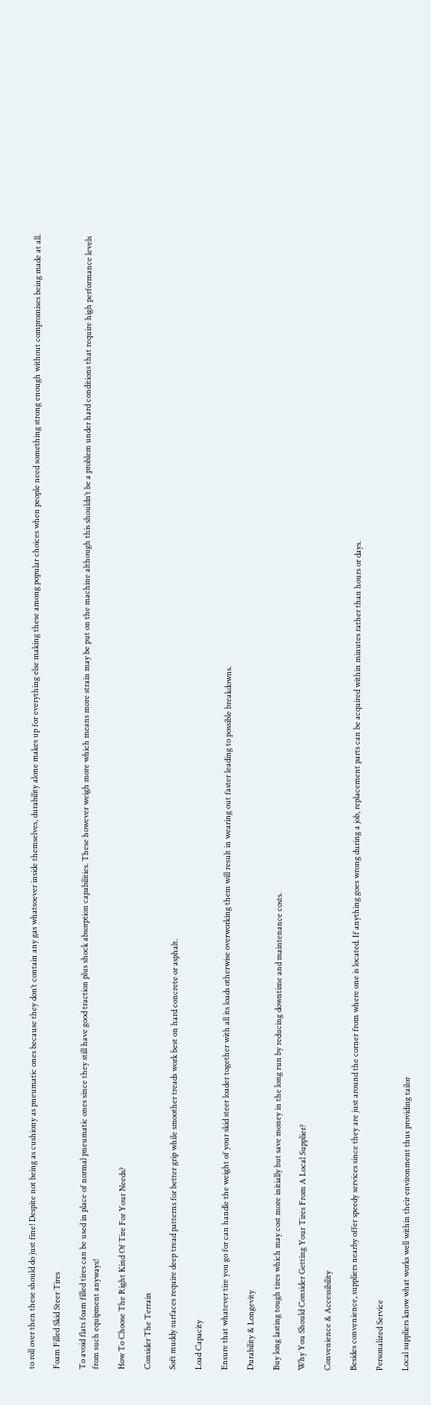to roll over then these should do just fine! Despite not being as cushiony as pneumatic ones because they don’t contain any gas whatsoever inside themselves, durability alone makes up for everything else making these among popular choices when people need something strong enough without compromises being made at all.

Foam Filled Skid Steer Tires

To avoid flats foam filled tires can be used in place of normal pneumatic ones since they still have good traction plus shock absorption capabilities. These however weigh more which means more strain may be put on the machine although this shouldn’t be a problem under hard conditions that require high performance levels from such equipment anyways!

How To Choose The Right Kind Of Tire For Your Needs?

Consider The Terrain

Soft muddy surfaces require deep tread patterns for better grip while smoother treads work best on hard concrete or asphalt.

Load Capacity

Ensure that whatever tire you go for can handle the weight of your skid steer loader together with all its loads otherwise overworking them will result in wearing out faster leading to possible breakdowns.

Durability & Longevity

Buy long lasting tough tires which may cost more initially but save money in the long run by reducing downtime and maintenance costs.

Why You Should Consider Getting Your Tires From A Local Supplier?

Convenience & Accessibility

Besides convenience, suppliers nearby offer speedy services since they are just around the corner from where one is located. If anything goes wrong during a job, replacement parts can be acquired within minutes rather than hours or days.

Personalized Service

Local suppliers know what works well within their environment thus providing tailor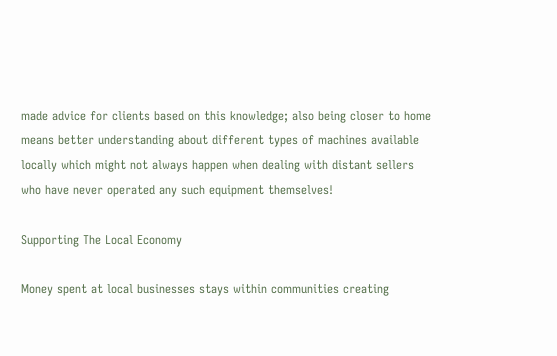made advice for clients based on this knowledge; also being closer to home means better understanding about different types of machines available locally which might not always happen when dealing with distant sellers who have never operated any such equipment themselves!

Supporting The Local Economy

Money spent at local businesses stays within communities creating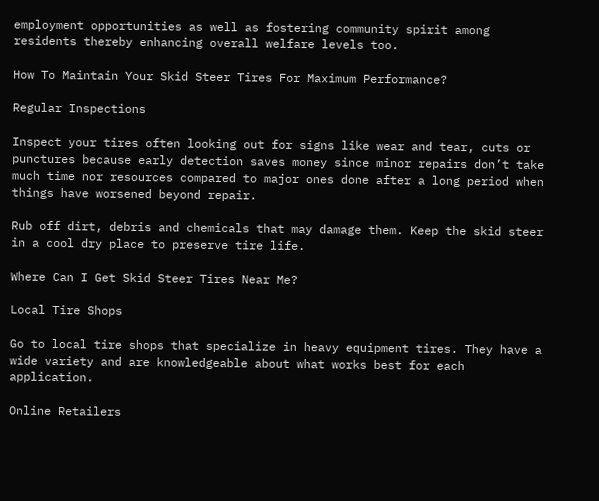employment opportunities as well as fostering community spirit among residents thereby enhancing overall welfare levels too.

How To Maintain Your Skid Steer Tires For Maximum Performance?

Regular Inspections

Inspect your tires often looking out for signs like wear and tear, cuts or punctures because early detection saves money since minor repairs don’t take much time nor resources compared to major ones done after a long period when things have worsened beyond repair.

Rub off dirt, debris and chemicals that may damage them. Keep the skid steer in a cool dry place to preserve tire life.

Where Can I Get Skid Steer Tires Near Me?

Local Tire Shops

Go to local tire shops that specialize in heavy equipment tires. They have a wide variety and are knowledgeable about what works best for each application.

Online Retailers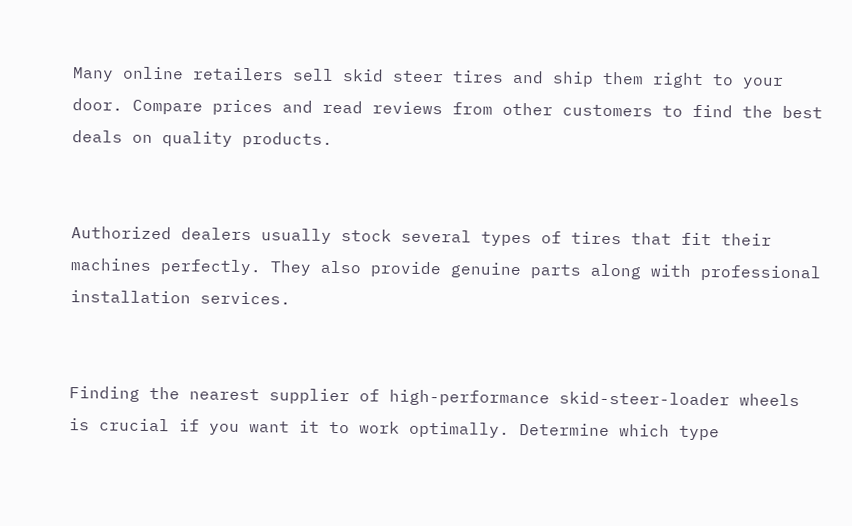Many online retailers sell skid steer tires and ship them right to your door. Compare prices and read reviews from other customers to find the best deals on quality products.


Authorized dealers usually stock several types of tires that fit their machines perfectly. They also provide genuine parts along with professional installation services.


Finding the nearest supplier of high-performance skid-steer-loader wheels is crucial if you want it to work optimally. Determine which type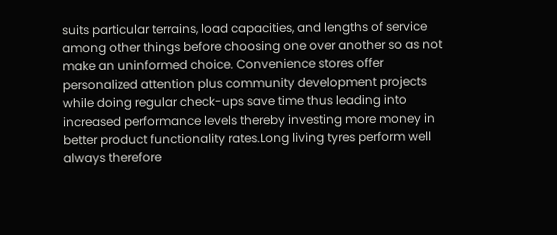suits particular terrains, load capacities, and lengths of service among other things before choosing one over another so as not make an uninformed choice. Convenience stores offer personalized attention plus community development projects while doing regular check-ups save time thus leading into increased performance levels thereby investing more money in better product functionality rates.Long living tyres perform well always therefore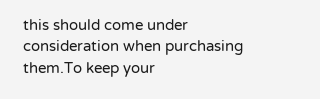this should come under consideration when purchasing them.To keep your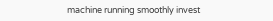machine running smoothly invest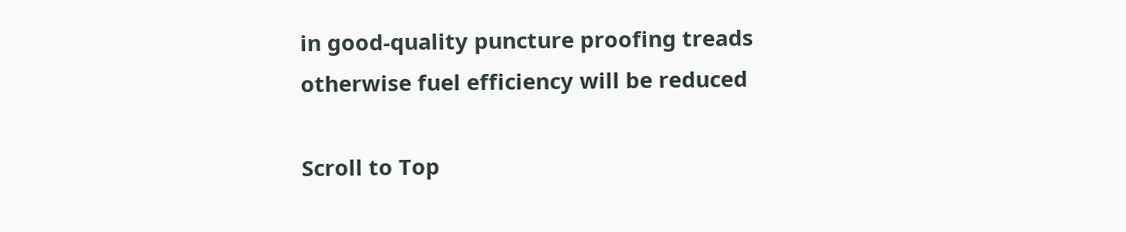in good-quality puncture proofing treads otherwise fuel efficiency will be reduced

Scroll to Top